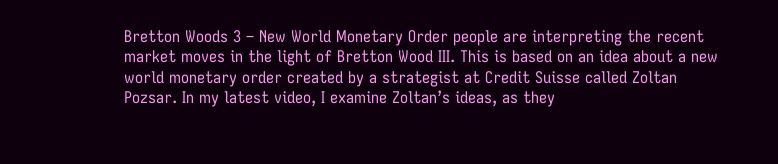Bretton Woods 3 – New World Monetary Order people are interpreting the recent market moves in the light of Bretton Wood III. This is based on an idea about a new world monetary order created by a strategist at Credit Suisse called Zoltan Pozsar. In my latest video, I examine Zoltan’s ideas, as they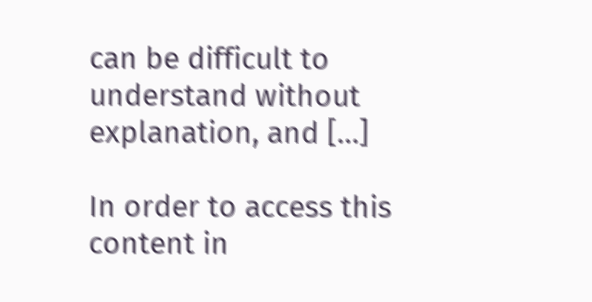can be difficult to understand without explanation, and […]

In order to access this content in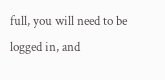full, you will need to be logged in, and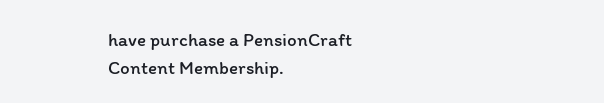have purchase a PensionCraft Content Membership.